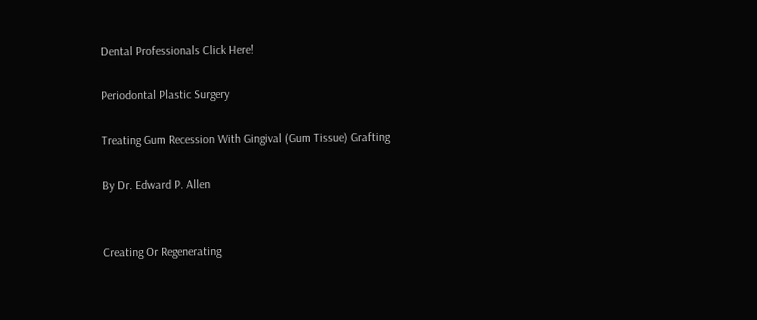Dental Professionals Click Here!

Periodontal Plastic Surgery

Treating Gum Recession With Gingival (Gum Tissue) Grafting

By Dr. Edward P. Allen


Creating Or Regenerating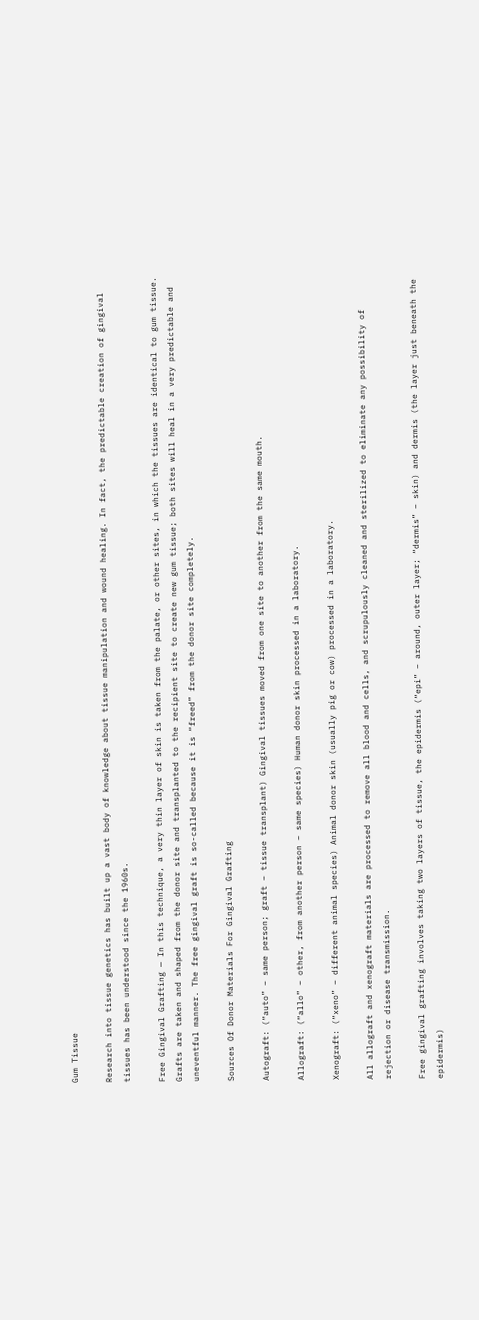Gum Tissue

Research into tissue genetics has built up a vast body of knowledge about tissue manipulation and wound healing. In fact, the predictable creation of gingival tissues has been understood since the 1960s.

Free Gingival Grafting — In this technique, a very thin layer of skin is taken from the palate, or other sites, in which the tissues are identical to gum tissue. Grafts are taken and shaped from the donor site and transplanted to the recipient site to create new gum tissue; both sites will heal in a very predictable and uneventful manner. The free gingival graft is so-called because it is “freed” from the donor site completely.

Sources Of Donor Materials For Gingival Grafting

Autograft: (“auto” – same person; graft – tissue transplant) Gingival tissues moved from one site to another from the same mouth.

Allograft: (“allo” – other, from another person – same species) Human donor skin processed in a laboratory.

Xenograft: (“xeno” – different animal species) Animal donor skin (usually pig or cow) processed in a laboratory.

All allograft and xenograft materials are processed to remove all blood and cells, and scrupulously cleaned and sterilized to eliminate any possibility of rejection or disease transmission.

Free gingival grafting involves taking two layers of tissue, the epidermis (“epi” – around, outer layer; “dermis” – skin) and dermis (the layer just beneath the epidermis)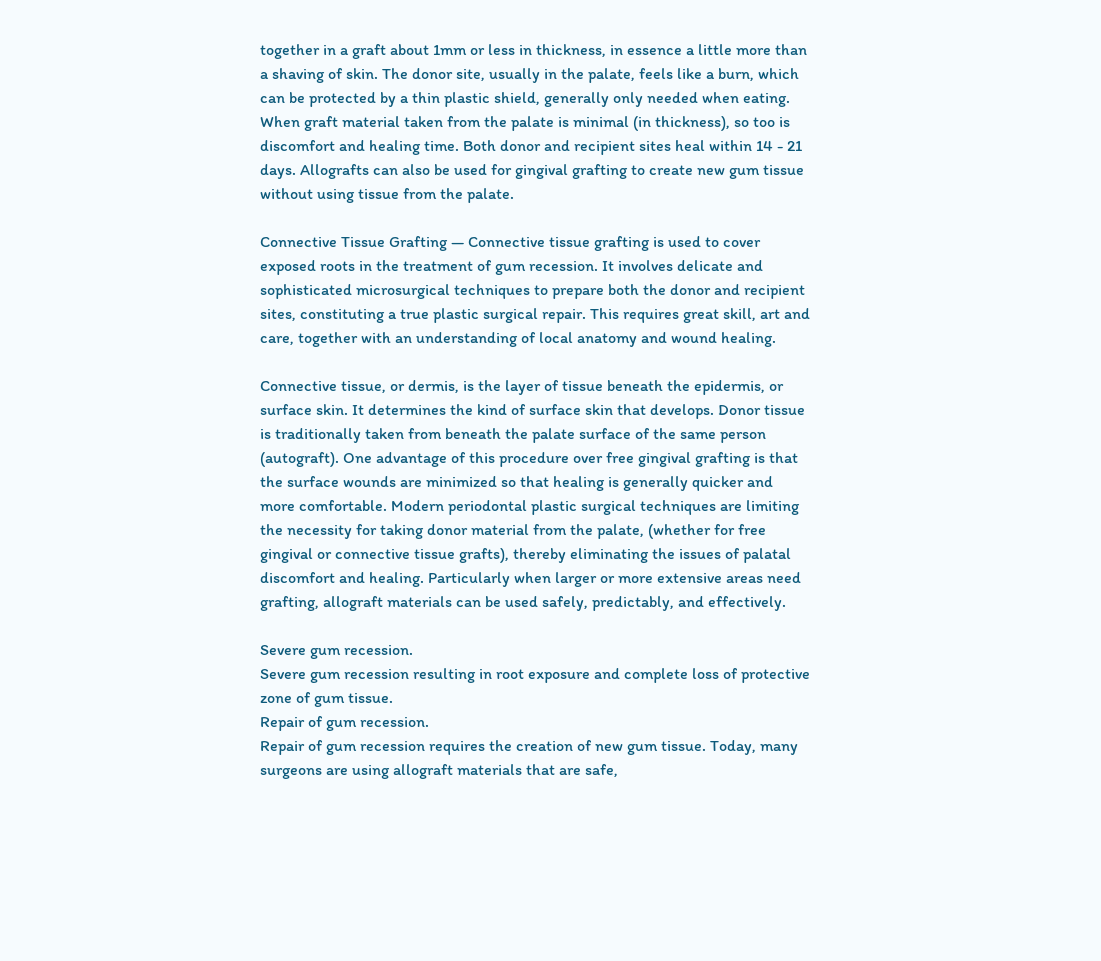together in a graft about 1mm or less in thickness, in essence a little more than a shaving of skin. The donor site, usually in the palate, feels like a burn, which can be protected by a thin plastic shield, generally only needed when eating. When graft material taken from the palate is minimal (in thickness), so too is discomfort and healing time. Both donor and recipient sites heal within 14 - 21 days. Allografts can also be used for gingival grafting to create new gum tissue without using tissue from the palate.

Connective Tissue Grafting — Connective tissue grafting is used to cover exposed roots in the treatment of gum recession. It involves delicate and sophisticated microsurgical techniques to prepare both the donor and recipient sites, constituting a true plastic surgical repair. This requires great skill, art and care, together with an understanding of local anatomy and wound healing.

Connective tissue, or dermis, is the layer of tissue beneath the epidermis, or surface skin. It determines the kind of surface skin that develops. Donor tissue is traditionally taken from beneath the palate surface of the same person (autograft). One advantage of this procedure over free gingival grafting is that the surface wounds are minimized so that healing is generally quicker and more comfortable. Modern periodontal plastic surgical techniques are limiting the necessity for taking donor material from the palate, (whether for free gingival or connective tissue grafts), thereby eliminating the issues of palatal discomfort and healing. Particularly when larger or more extensive areas need grafting, allograft materials can be used safely, predictably, and effectively.

Severe gum recession.
Severe gum recession resulting in root exposure and complete loss of protective zone of gum tissue.
Repair of gum recession.
Repair of gum recession requires the creation of new gum tissue. Today, many surgeons are using allograft materials that are safe,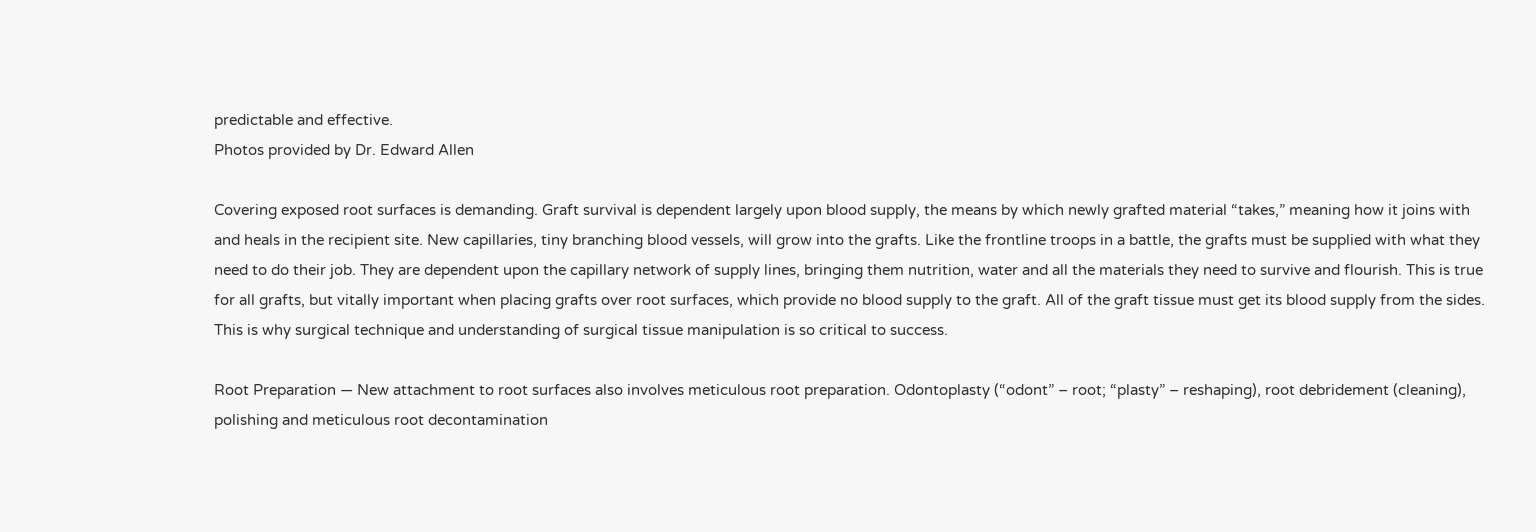predictable and effective.
Photos provided by Dr. Edward Allen

Covering exposed root surfaces is demanding. Graft survival is dependent largely upon blood supply, the means by which newly grafted material “takes,” meaning how it joins with and heals in the recipient site. New capillaries, tiny branching blood vessels, will grow into the grafts. Like the frontline troops in a battle, the grafts must be supplied with what they need to do their job. They are dependent upon the capillary network of supply lines, bringing them nutrition, water and all the materials they need to survive and flourish. This is true for all grafts, but vitally important when placing grafts over root surfaces, which provide no blood supply to the graft. All of the graft tissue must get its blood supply from the sides. This is why surgical technique and understanding of surgical tissue manipulation is so critical to success.

Root Preparation — New attachment to root surfaces also involves meticulous root preparation. Odontoplasty (“odont” – root; “plasty” – reshaping), root debridement (cleaning), polishing and meticulous root decontamination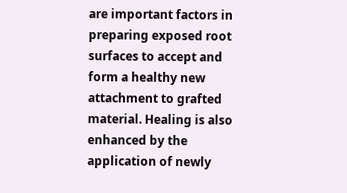are important factors in preparing exposed root surfaces to accept and form a healthy new attachment to grafted material. Healing is also enhanced by the application of newly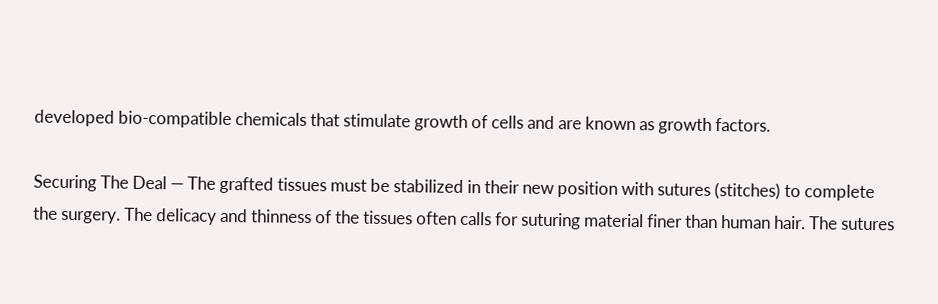developed bio-compatible chemicals that stimulate growth of cells and are known as growth factors.

Securing The Deal — The grafted tissues must be stabilized in their new position with sutures (stitches) to complete the surgery. The delicacy and thinness of the tissues often calls for suturing material finer than human hair. The sutures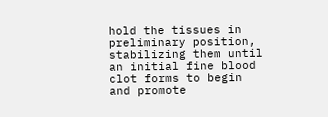hold the tissues in preliminary position, stabilizing them until an initial fine blood clot forms to begin and promote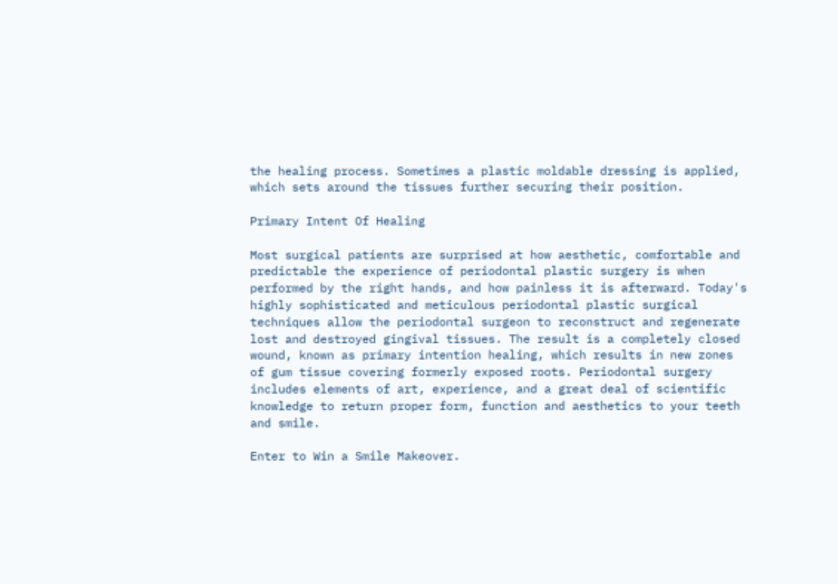the healing process. Sometimes a plastic moldable dressing is applied, which sets around the tissues further securing their position.

Primary Intent Of Healing

Most surgical patients are surprised at how aesthetic, comfortable and predictable the experience of periodontal plastic surgery is when performed by the right hands, and how painless it is afterward. Today's highly sophisticated and meticulous periodontal plastic surgical techniques allow the periodontal surgeon to reconstruct and regenerate lost and destroyed gingival tissues. The result is a completely closed wound, known as primary intention healing, which results in new zones of gum tissue covering formerly exposed roots. Periodontal surgery includes elements of art, experience, and a great deal of scientific knowledge to return proper form, function and aesthetics to your teeth and smile.

Enter to Win a Smile Makeover.